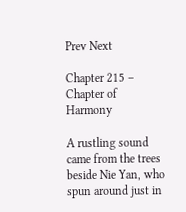Prev Next

Chapter 215 – Chapter of Harmony

A rustling sound came from the trees beside Nie Yan, who spun around just in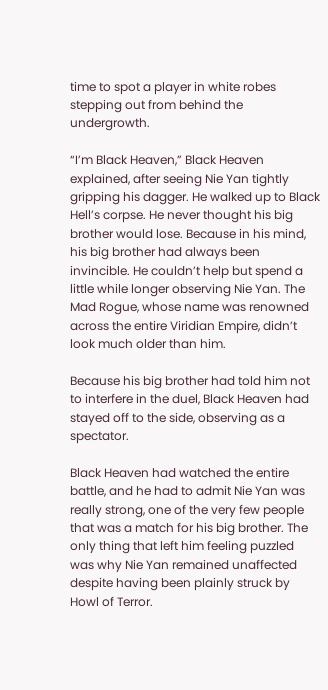time to spot a player in white robes stepping out from behind the undergrowth.

“I’m Black Heaven,” Black Heaven explained, after seeing Nie Yan tightly gripping his dagger. He walked up to Black Hell’s corpse. He never thought his big brother would lose. Because in his mind, his big brother had always been invincible. He couldn’t help but spend a little while longer observing Nie Yan. The Mad Rogue, whose name was renowned across the entire Viridian Empire, didn’t look much older than him.

Because his big brother had told him not to interfere in the duel, Black Heaven had stayed off to the side, observing as a spectator.

Black Heaven had watched the entire battle, and he had to admit Nie Yan was really strong, one of the very few people that was a match for his big brother. The only thing that left him feeling puzzled was why Nie Yan remained unaffected despite having been plainly struck by Howl of Terror.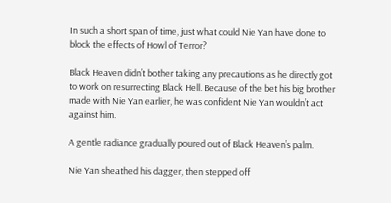In such a short span of time, just what could Nie Yan have done to block the effects of Howl of Terror?

Black Heaven didn’t bother taking any precautions as he directly got to work on resurrecting Black Hell. Because of the bet his big brother made with Nie Yan earlier, he was confident Nie Yan wouldn’t act against him.

A gentle radiance gradually poured out of Black Heaven’s palm.

Nie Yan sheathed his dagger, then stepped off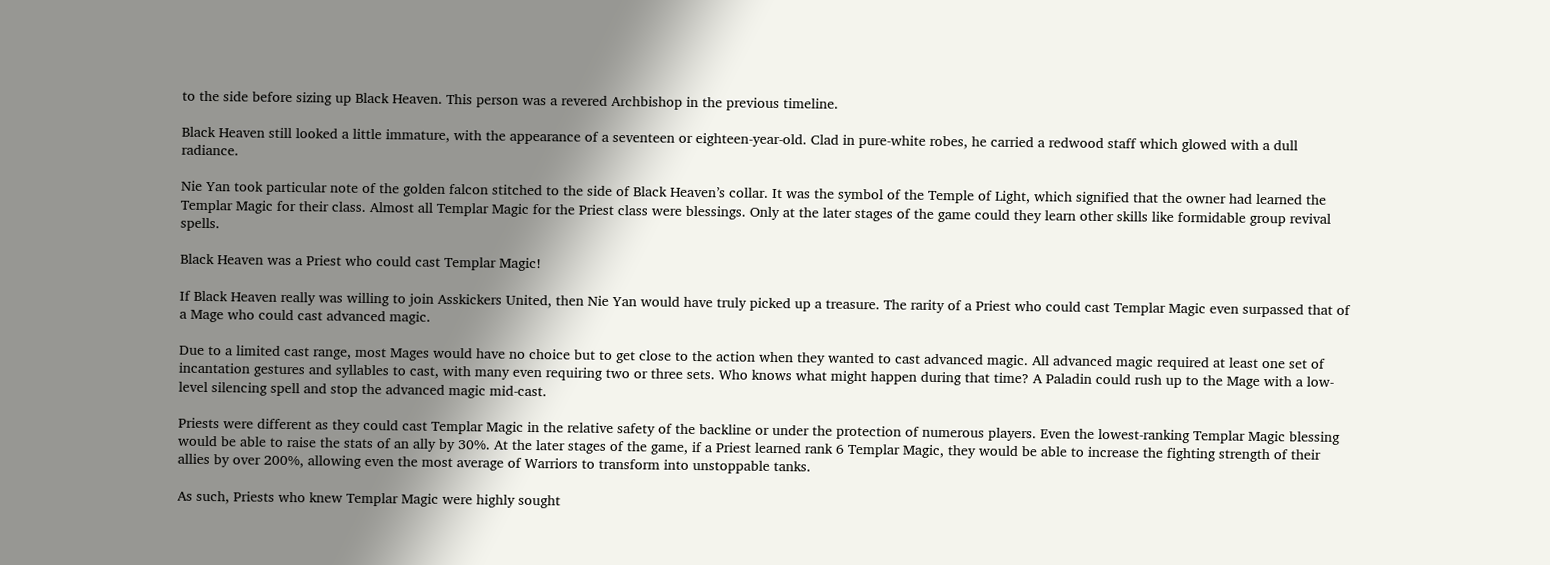to the side before sizing up Black Heaven. This person was a revered Archbishop in the previous timeline.

Black Heaven still looked a little immature, with the appearance of a seventeen or eighteen-year-old. Clad in pure-white robes, he carried a redwood staff which glowed with a dull radiance.

Nie Yan took particular note of the golden falcon stitched to the side of Black Heaven’s collar. It was the symbol of the Temple of Light, which signified that the owner had learned the Templar Magic for their class. Almost all Templar Magic for the Priest class were blessings. Only at the later stages of the game could they learn other skills like formidable group revival spells.

Black Heaven was a Priest who could cast Templar Magic!

If Black Heaven really was willing to join Asskickers United, then Nie Yan would have truly picked up a treasure. The rarity of a Priest who could cast Templar Magic even surpassed that of a Mage who could cast advanced magic.

Due to a limited cast range, most Mages would have no choice but to get close to the action when they wanted to cast advanced magic. All advanced magic required at least one set of incantation gestures and syllables to cast, with many even requiring two or three sets. Who knows what might happen during that time? A Paladin could rush up to the Mage with a low-level silencing spell and stop the advanced magic mid-cast.

Priests were different as they could cast Templar Magic in the relative safety of the backline or under the protection of numerous players. Even the lowest-ranking Templar Magic blessing would be able to raise the stats of an ally by 30%. At the later stages of the game, if a Priest learned rank 6 Templar Magic, they would be able to increase the fighting strength of their allies by over 200%, allowing even the most average of Warriors to transform into unstoppable tanks.

As such, Priests who knew Templar Magic were highly sought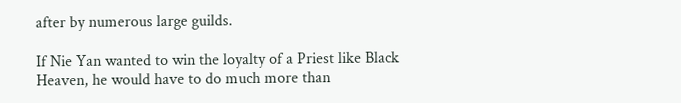after by numerous large guilds.

If Nie Yan wanted to win the loyalty of a Priest like Black Heaven, he would have to do much more than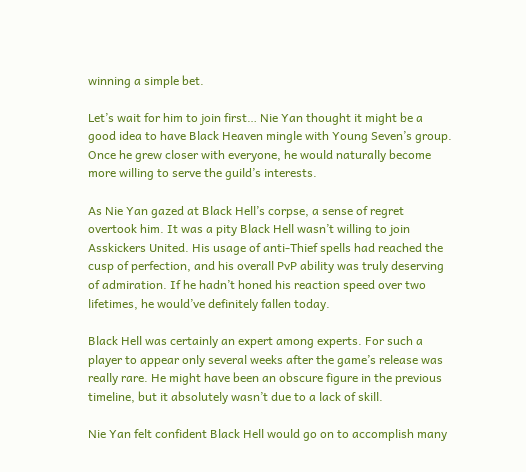winning a simple bet.

Let’s wait for him to join first… Nie Yan thought it might be a good idea to have Black Heaven mingle with Young Seven’s group. Once he grew closer with everyone, he would naturally become more willing to serve the guild’s interests.

As Nie Yan gazed at Black Hell’s corpse, a sense of regret overtook him. It was a pity Black Hell wasn’t willing to join Asskickers United. His usage of anti-Thief spells had reached the cusp of perfection, and his overall PvP ability was truly deserving of admiration. If he hadn’t honed his reaction speed over two lifetimes, he would’ve definitely fallen today.

Black Hell was certainly an expert among experts. For such a player to appear only several weeks after the game’s release was really rare. He might have been an obscure figure in the previous timeline, but it absolutely wasn’t due to a lack of skill.

Nie Yan felt confident Black Hell would go on to accomplish many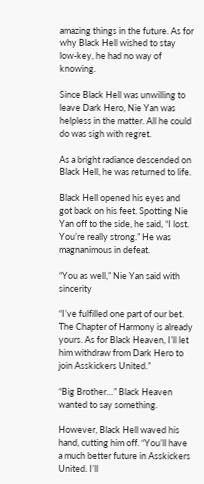amazing things in the future. As for why Black Hell wished to stay low-key, he had no way of knowing.

Since Black Hell was unwilling to leave Dark Hero, Nie Yan was helpless in the matter. All he could do was sigh with regret.

As a bright radiance descended on Black Hell, he was returned to life.

Black Hell opened his eyes and got back on his feet. Spotting Nie Yan off to the side, he said, “I lost. You’re really strong.” He was magnanimous in defeat.

“You as well,” Nie Yan said with sincerity

“I’ve fulfilled one part of our bet. The Chapter of Harmony is already yours. As for Black Heaven, I’ll let him withdraw from Dark Hero to join Asskickers United.”

“Big Brother…” Black Heaven wanted to say something.

However, Black Hell waved his hand, cutting him off. “You’ll have a much better future in Asskickers United. I’ll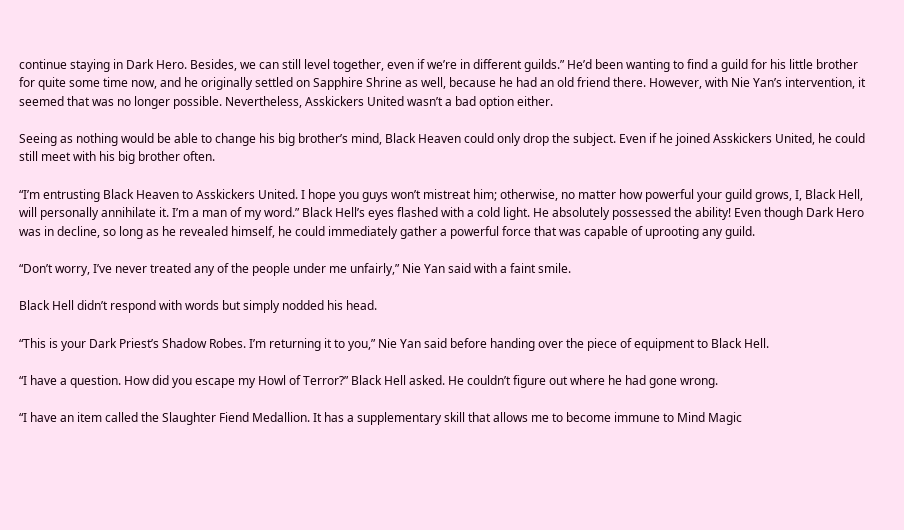continue staying in Dark Hero. Besides, we can still level together, even if we’re in different guilds.” He’d been wanting to find a guild for his little brother for quite some time now, and he originally settled on Sapphire Shrine as well, because he had an old friend there. However, with Nie Yan’s intervention, it seemed that was no longer possible. Nevertheless, Asskickers United wasn’t a bad option either.

Seeing as nothing would be able to change his big brother’s mind, Black Heaven could only drop the subject. Even if he joined Asskickers United, he could still meet with his big brother often.

“I’m entrusting Black Heaven to Asskickers United. I hope you guys won’t mistreat him; otherwise, no matter how powerful your guild grows, I, Black Hell, will personally annihilate it. I’m a man of my word.” Black Hell’s eyes flashed with a cold light. He absolutely possessed the ability! Even though Dark Hero was in decline, so long as he revealed himself, he could immediately gather a powerful force that was capable of uprooting any guild.

“Don’t worry, I’ve never treated any of the people under me unfairly,” Nie Yan said with a faint smile.

Black Hell didn’t respond with words but simply nodded his head.

“This is your Dark Priest’s Shadow Robes. I’m returning it to you,” Nie Yan said before handing over the piece of equipment to Black Hell.

“I have a question. How did you escape my Howl of Terror?” Black Hell asked. He couldn’t figure out where he had gone wrong.

“I have an item called the Slaughter Fiend Medallion. It has a supplementary skill that allows me to become immune to Mind Magic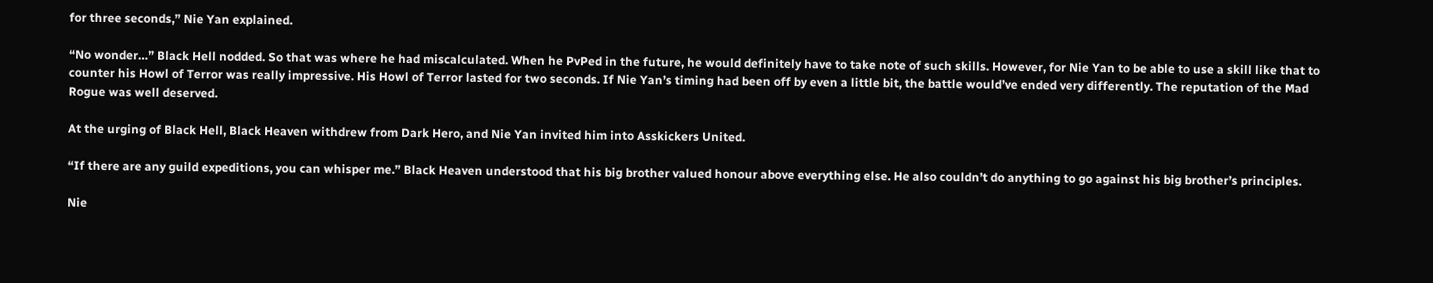for three seconds,” Nie Yan explained.

“No wonder…” Black Hell nodded. So that was where he had miscalculated. When he PvPed in the future, he would definitely have to take note of such skills. However, for Nie Yan to be able to use a skill like that to counter his Howl of Terror was really impressive. His Howl of Terror lasted for two seconds. If Nie Yan’s timing had been off by even a little bit, the battle would’ve ended very differently. The reputation of the Mad Rogue was well deserved.

At the urging of Black Hell, Black Heaven withdrew from Dark Hero, and Nie Yan invited him into Asskickers United.

“If there are any guild expeditions, you can whisper me.” Black Heaven understood that his big brother valued honour above everything else. He also couldn’t do anything to go against his big brother’s principles.

Nie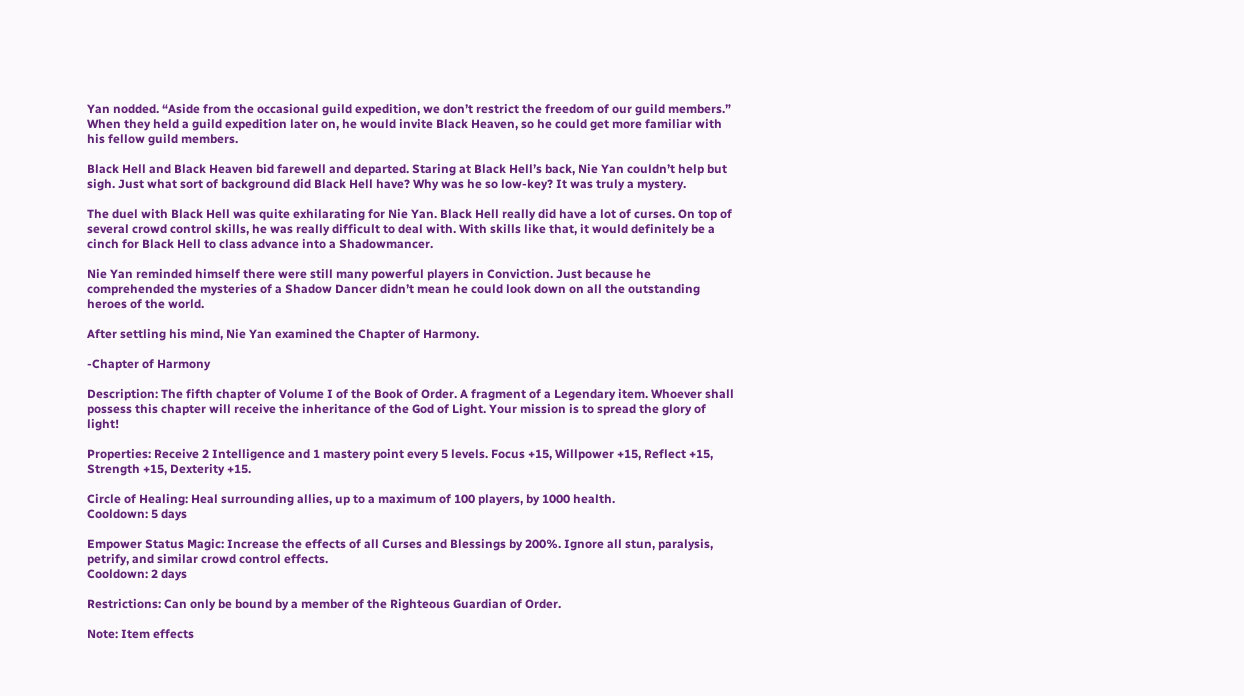Yan nodded. “Aside from the occasional guild expedition, we don’t restrict the freedom of our guild members.” When they held a guild expedition later on, he would invite Black Heaven, so he could get more familiar with his fellow guild members.

Black Hell and Black Heaven bid farewell and departed. Staring at Black Hell’s back, Nie Yan couldn’t help but sigh. Just what sort of background did Black Hell have? Why was he so low-key? It was truly a mystery.

The duel with Black Hell was quite exhilarating for Nie Yan. Black Hell really did have a lot of curses. On top of several crowd control skills, he was really difficult to deal with. With skills like that, it would definitely be a cinch for Black Hell to class advance into a Shadowmancer.

Nie Yan reminded himself there were still many powerful players in Conviction. Just because he comprehended the mysteries of a Shadow Dancer didn’t mean he could look down on all the outstanding heroes of the world.

After settling his mind, Nie Yan examined the Chapter of Harmony.

-Chapter of Harmony

Description: The fifth chapter of Volume I of the Book of Order. A fragment of a Legendary item. Whoever shall possess this chapter will receive the inheritance of the God of Light. Your mission is to spread the glory of light!

Properties: Receive 2 Intelligence and 1 mastery point every 5 levels. Focus +15, Willpower +15, Reflect +15, Strength +15, Dexterity +15.

Circle of Healing: Heal surrounding allies, up to a maximum of 100 players, by 1000 health.
Cooldown: 5 days

Empower Status Magic: Increase the effects of all Curses and Blessings by 200%. Ignore all stun, paralysis, petrify, and similar crowd control effects.
Cooldown: 2 days

Restrictions: Can only be bound by a member of the Righteous Guardian of Order.

Note: Item effects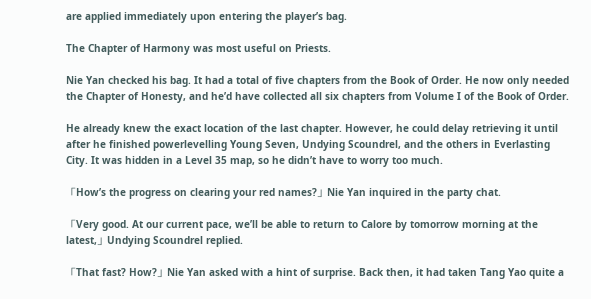are applied immediately upon entering the player’s bag.

The Chapter of Harmony was most useful on Priests.

Nie Yan checked his bag. It had a total of five chapters from the Book of Order. He now only needed the Chapter of Honesty, and he’d have collected all six chapters from Volume I of the Book of Order.

He already knew the exact location of the last chapter. However, he could delay retrieving it until after he finished powerlevelling Young Seven, Undying Scoundrel, and the others in Everlasting City. It was hidden in a Level 35 map, so he didn’t have to worry too much.

「How’s the progress on clearing your red names?」Nie Yan inquired in the party chat.

「Very good. At our current pace, we’ll be able to return to Calore by tomorrow morning at the latest,」Undying Scoundrel replied.

「That fast? How?」Nie Yan asked with a hint of surprise. Back then, it had taken Tang Yao quite a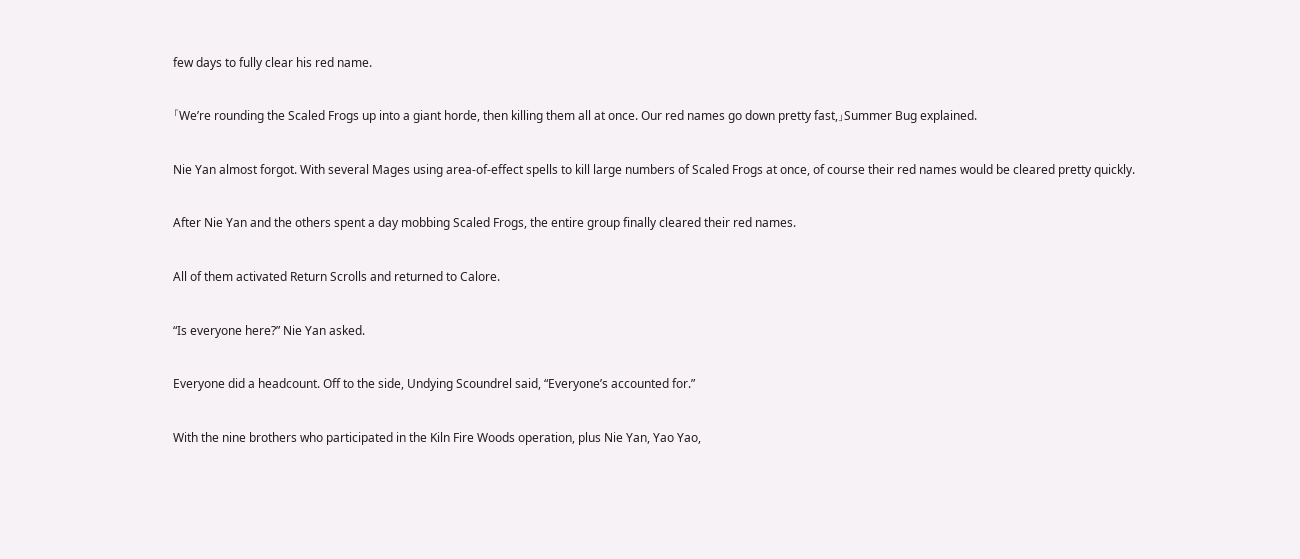few days to fully clear his red name.

「We’re rounding the Scaled Frogs up into a giant horde, then killing them all at once. Our red names go down pretty fast,」Summer Bug explained.

Nie Yan almost forgot. With several Mages using area-of-effect spells to kill large numbers of Scaled Frogs at once, of course their red names would be cleared pretty quickly.

After Nie Yan and the others spent a day mobbing Scaled Frogs, the entire group finally cleared their red names.

All of them activated Return Scrolls and returned to Calore.

“Is everyone here?” Nie Yan asked.

Everyone did a headcount. Off to the side, Undying Scoundrel said, “Everyone’s accounted for.”

With the nine brothers who participated in the Kiln Fire Woods operation, plus Nie Yan, Yao Yao,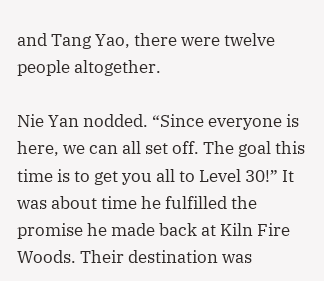and Tang Yao, there were twelve people altogether.

Nie Yan nodded. “Since everyone is here, we can all set off. The goal this time is to get you all to Level 30!” It was about time he fulfilled the promise he made back at Kiln Fire Woods. Their destination was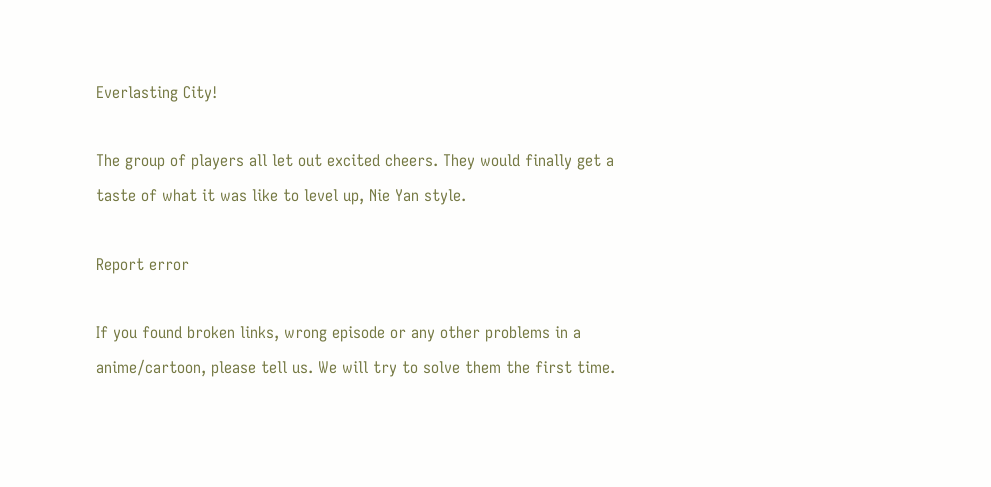Everlasting City!

The group of players all let out excited cheers. They would finally get a taste of what it was like to level up, Nie Yan style.

Report error

If you found broken links, wrong episode or any other problems in a anime/cartoon, please tell us. We will try to solve them the first time.